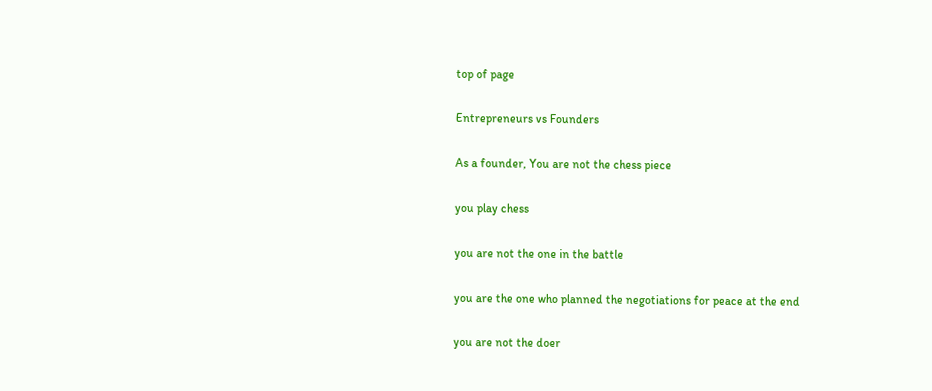top of page

Entrepreneurs vs Founders

As a founder, You are not the chess piece

you play chess

you are not the one in the battle

you are the one who planned the negotiations for peace at the end

you are not the doer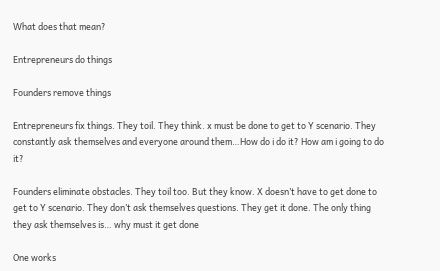What does that mean?

Entrepreneurs do things

Founders remove things

Entrepreneurs fix things. They toil. They think. x must be done to get to Y scenario. They constantly ask themselves and everyone around them…How do i do it? How am i going to do it?

Founders eliminate obstacles. They toil too. But they know. X doesn’t have to get done to get to Y scenario. They don’t ask themselves questions. They get it done. The only thing they ask themselves is… why must it get done

One works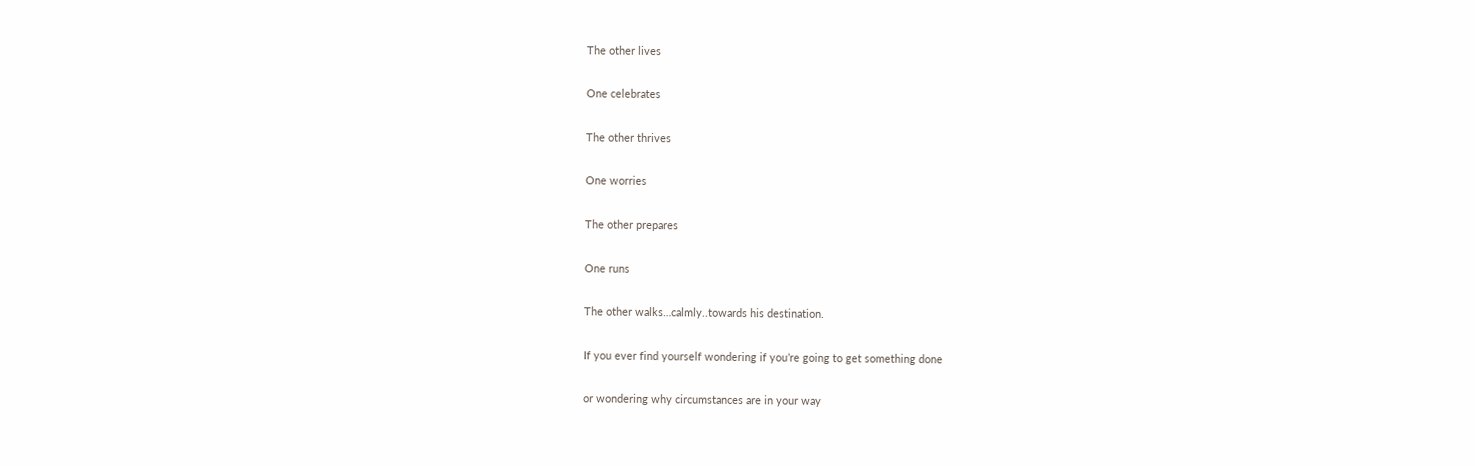The other lives

One celebrates

The other thrives

One worries

The other prepares

One runs

The other walks…calmly..towards his destination.

If you ever find yourself wondering if you’re going to get something done

or wondering why circumstances are in your way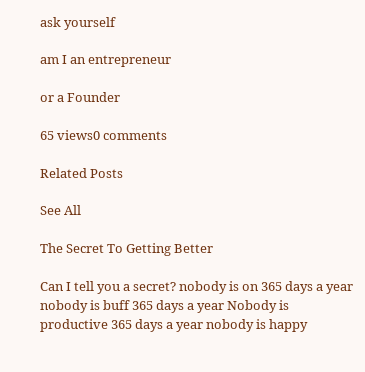ask yourself

am I an entrepreneur

or a Founder

65 views0 comments

Related Posts

See All

The Secret To Getting Better

Can I tell you a secret? nobody is on 365 days a year nobody is buff 365 days a year Nobody is productive 365 days a year nobody is happy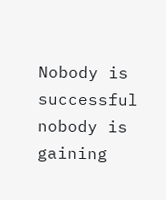Nobody is successful nobody is gaining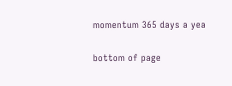momentum 365 days a yea


bottom of page